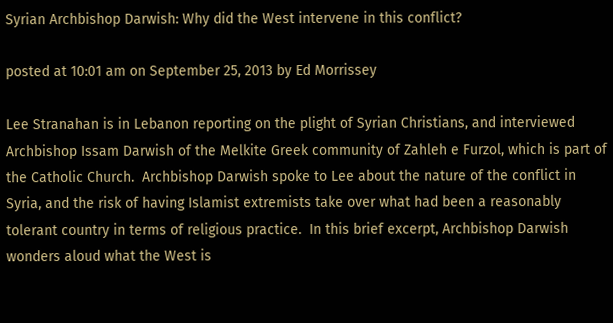Syrian Archbishop Darwish: Why did the West intervene in this conflict?

posted at 10:01 am on September 25, 2013 by Ed Morrissey

Lee Stranahan is in Lebanon reporting on the plight of Syrian Christians, and interviewed Archbishop Issam Darwish of the Melkite Greek community of Zahleh e Furzol, which is part of the Catholic Church.  Archbishop Darwish spoke to Lee about the nature of the conflict in Syria, and the risk of having Islamist extremists take over what had been a reasonably tolerant country in terms of religious practice.  In this brief excerpt, Archbishop Darwish wonders aloud what the West is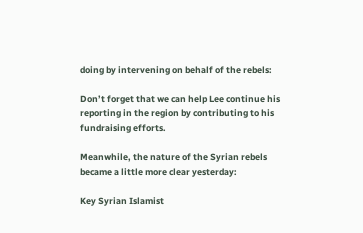doing by intervening on behalf of the rebels:

Don’t forget that we can help Lee continue his reporting in the region by contributing to his fundraising efforts.

Meanwhile, the nature of the Syrian rebels became a little more clear yesterday:

Key Syrian Islamist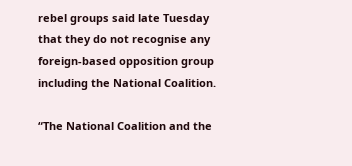rebel groups said late Tuesday that they do not recognise any foreign-based opposition group including the National Coalition.

“The National Coalition and the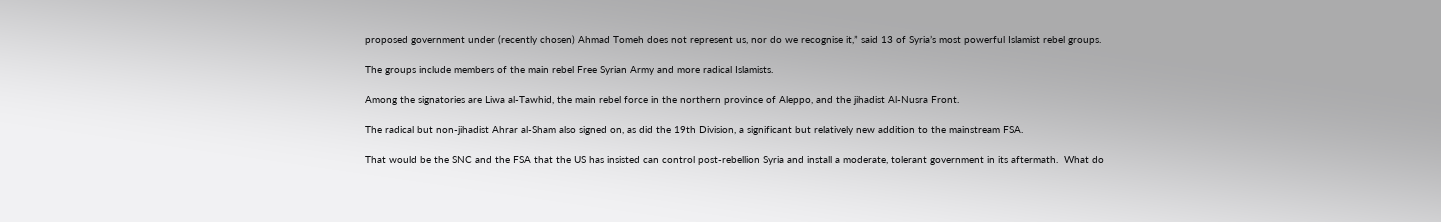proposed government under (recently chosen) Ahmad Tomeh does not represent us, nor do we recognise it,” said 13 of Syria’s most powerful Islamist rebel groups.

The groups include members of the main rebel Free Syrian Army and more radical Islamists.

Among the signatories are Liwa al-Tawhid, the main rebel force in the northern province of Aleppo, and the jihadist Al-Nusra Front.

The radical but non-jihadist Ahrar al-Sham also signed on, as did the 19th Division, a significant but relatively new addition to the mainstream FSA.

That would be the SNC and the FSA that the US has insisted can control post-rebellion Syria and install a moderate, tolerant government in its aftermath.  What do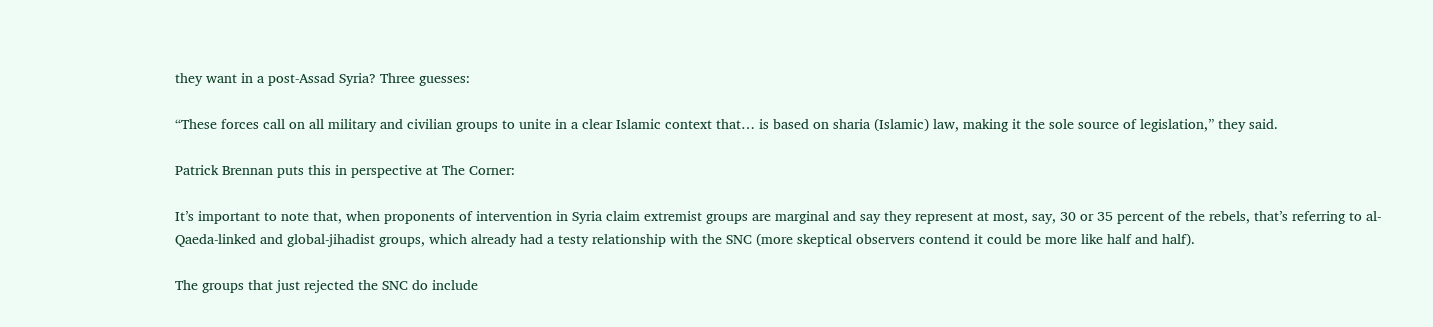they want in a post-Assad Syria? Three guesses:

“These forces call on all military and civilian groups to unite in a clear Islamic context that… is based on sharia (Islamic) law, making it the sole source of legislation,” they said.

Patrick Brennan puts this in perspective at The Corner:

It’s important to note that, when proponents of intervention in Syria claim extremist groups are marginal and say they represent at most, say, 30 or 35 percent of the rebels, that’s referring to al-Qaeda-linked and global-jihadist groups, which already had a testy relationship with the SNC (more skeptical observers contend it could be more like half and half).

The groups that just rejected the SNC do include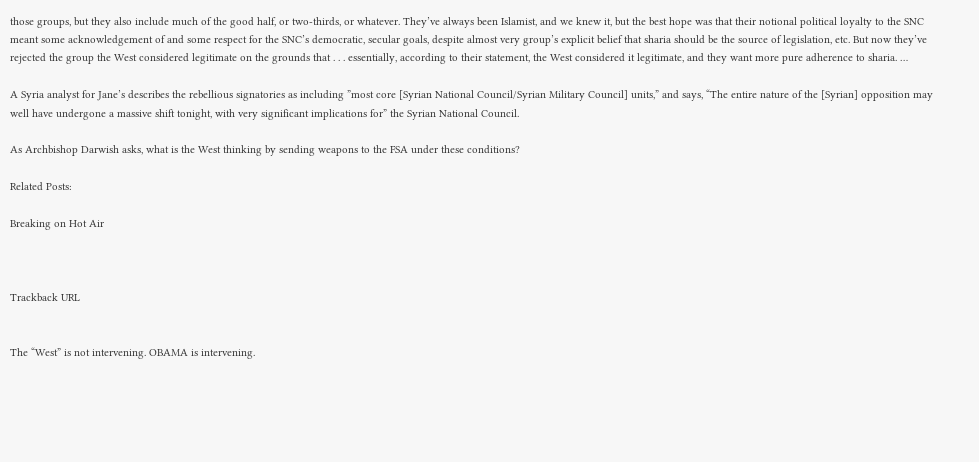those groups, but they also include much of the good half, or two-thirds, or whatever. They’ve always been Islamist, and we knew it, but the best hope was that their notional political loyalty to the SNC meant some acknowledgement of and some respect for the SNC’s democratic, secular goals, despite almost very group’s explicit belief that sharia should be the source of legislation, etc. But now they’ve rejected the group the West considered legitimate on the grounds that . . . essentially, according to their statement, the West considered it legitimate, and they want more pure adherence to sharia. …

A Syria analyst for Jane’s describes the rebellious signatories as including ”most core [Syrian National Council/Syrian Military Council] units,” and says, “The entire nature of the [Syrian] opposition may well have undergone a massive shift tonight, with very significant implications for” the Syrian National Council.

As Archbishop Darwish asks, what is the West thinking by sending weapons to the FSA under these conditions?

Related Posts:

Breaking on Hot Air



Trackback URL


The “West” is not intervening. OBAMA is intervening.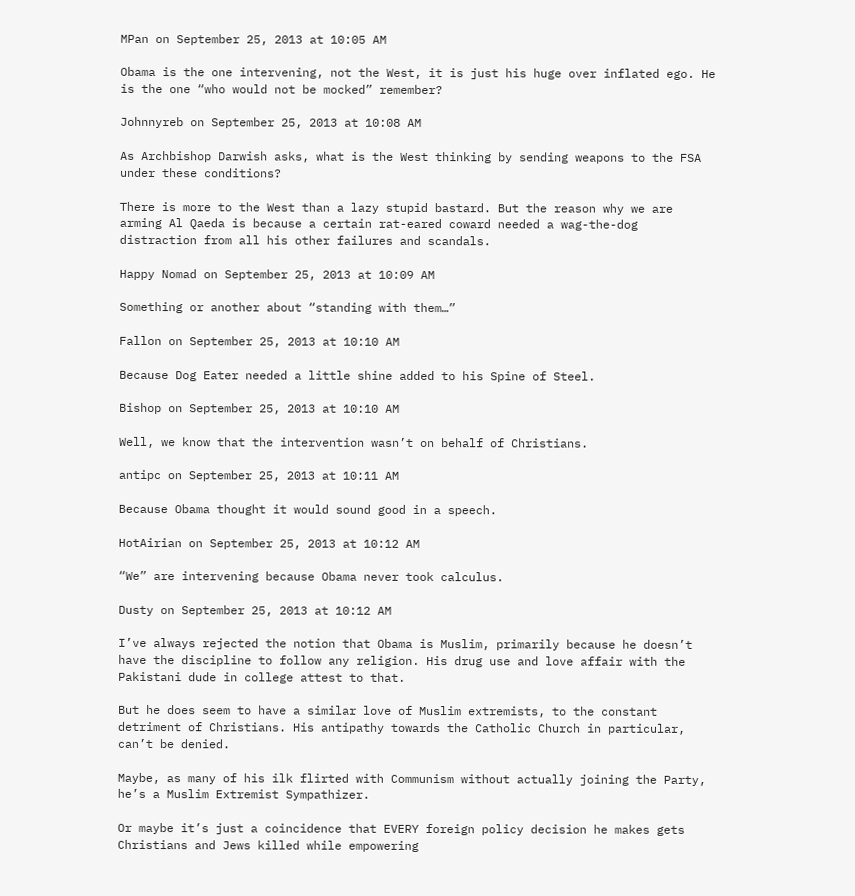MPan on September 25, 2013 at 10:05 AM

Obama is the one intervening, not the West, it is just his huge over inflated ego. He is the one “who would not be mocked” remember?

Johnnyreb on September 25, 2013 at 10:08 AM

As Archbishop Darwish asks, what is the West thinking by sending weapons to the FSA under these conditions?

There is more to the West than a lazy stupid bastard. But the reason why we are arming Al Qaeda is because a certain rat-eared coward needed a wag-the-dog distraction from all his other failures and scandals.

Happy Nomad on September 25, 2013 at 10:09 AM

Something or another about “standing with them…”

Fallon on September 25, 2013 at 10:10 AM

Because Dog Eater needed a little shine added to his Spine of Steel.

Bishop on September 25, 2013 at 10:10 AM

Well, we know that the intervention wasn’t on behalf of Christians.

antipc on September 25, 2013 at 10:11 AM

Because Obama thought it would sound good in a speech.

HotAirian on September 25, 2013 at 10:12 AM

“We” are intervening because Obama never took calculus.

Dusty on September 25, 2013 at 10:12 AM

I’ve always rejected the notion that Obama is Muslim, primarily because he doesn’t have the discipline to follow any religion. His drug use and love affair with the Pakistani dude in college attest to that.

But he does seem to have a similar love of Muslim extremists, to the constant detriment of Christians. His antipathy towards the Catholic Church in particular, can’t be denied.

Maybe, as many of his ilk flirted with Communism without actually joining the Party, he’s a Muslim Extremist Sympathizer.

Or maybe it’s just a coincidence that EVERY foreign policy decision he makes gets Christians and Jews killed while empowering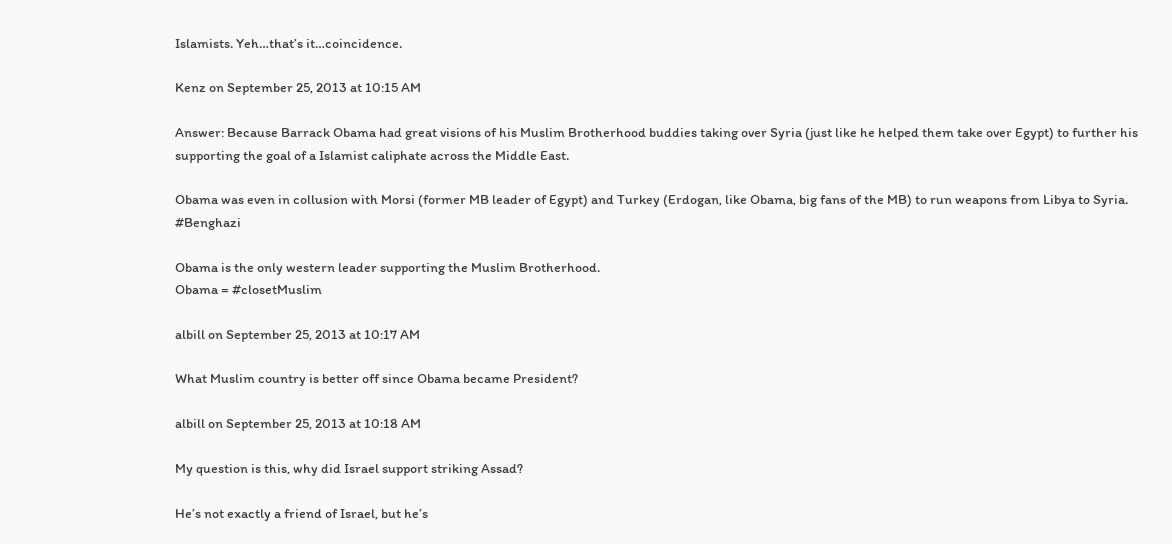Islamists. Yeh…that’s it…coincidence.

Kenz on September 25, 2013 at 10:15 AM

Answer: Because Barrack Obama had great visions of his Muslim Brotherhood buddies taking over Syria (just like he helped them take over Egypt) to further his supporting the goal of a Islamist caliphate across the Middle East.

Obama was even in collusion with Morsi (former MB leader of Egypt) and Turkey (Erdogan, like Obama, big fans of the MB) to run weapons from Libya to Syria. #Benghazi

Obama is the only western leader supporting the Muslim Brotherhood.
Obama = #closetMuslim

albill on September 25, 2013 at 10:17 AM

What Muslim country is better off since Obama became President?

albill on September 25, 2013 at 10:18 AM

My question is this, why did Israel support striking Assad?

He’s not exactly a friend of Israel, but he’s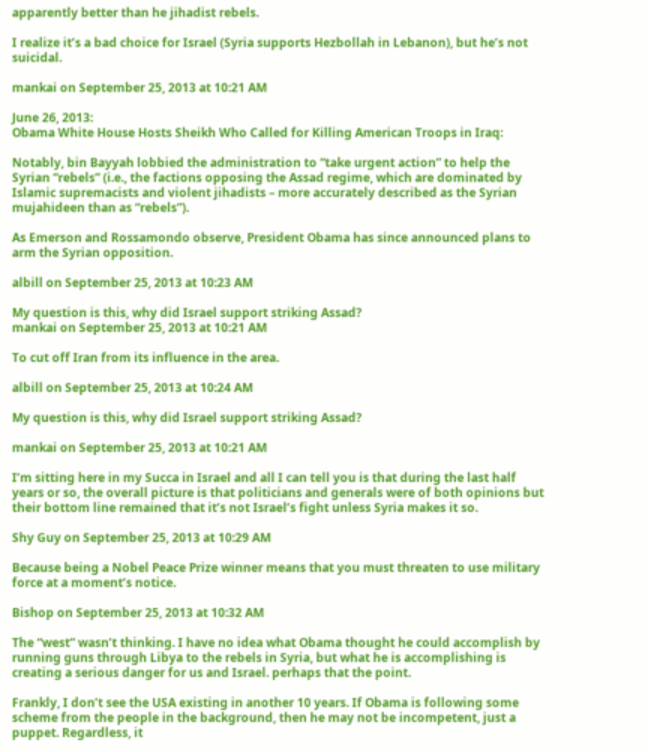apparently better than he jihadist rebels.

I realize it’s a bad choice for Israel (Syria supports Hezbollah in Lebanon), but he’s not suicidal.

mankai on September 25, 2013 at 10:21 AM

June 26, 2013:
Obama White House Hosts Sheikh Who Called for Killing American Troops in Iraq:

Notably, bin Bayyah lobbied the administration to “take urgent action” to help the Syrian “rebels” (i.e., the factions opposing the Assad regime, which are dominated by Islamic supremacists and violent jihadists – more accurately described as the Syrian mujahideen than as “rebels”).

As Emerson and Rossamondo observe, President Obama has since announced plans to arm the Syrian opposition.

albill on September 25, 2013 at 10:23 AM

My question is this, why did Israel support striking Assad?
mankai on September 25, 2013 at 10:21 AM

To cut off Iran from its influence in the area.

albill on September 25, 2013 at 10:24 AM

My question is this, why did Israel support striking Assad?

mankai on September 25, 2013 at 10:21 AM

I’m sitting here in my Succa in Israel and all I can tell you is that during the last half years or so, the overall picture is that politicians and generals were of both opinions but their bottom line remained that it’s not Israel’s fight unless Syria makes it so.

Shy Guy on September 25, 2013 at 10:29 AM

Because being a Nobel Peace Prize winner means that you must threaten to use military force at a moment’s notice.

Bishop on September 25, 2013 at 10:32 AM

The “west” wasn’t thinking. I have no idea what Obama thought he could accomplish by running guns through Libya to the rebels in Syria, but what he is accomplishing is creating a serious danger for us and Israel. perhaps that the point.

Frankly, I don’t see the USA existing in another 10 years. If Obama is following some scheme from the people in the background, then he may not be incompetent, just a puppet. Regardless, it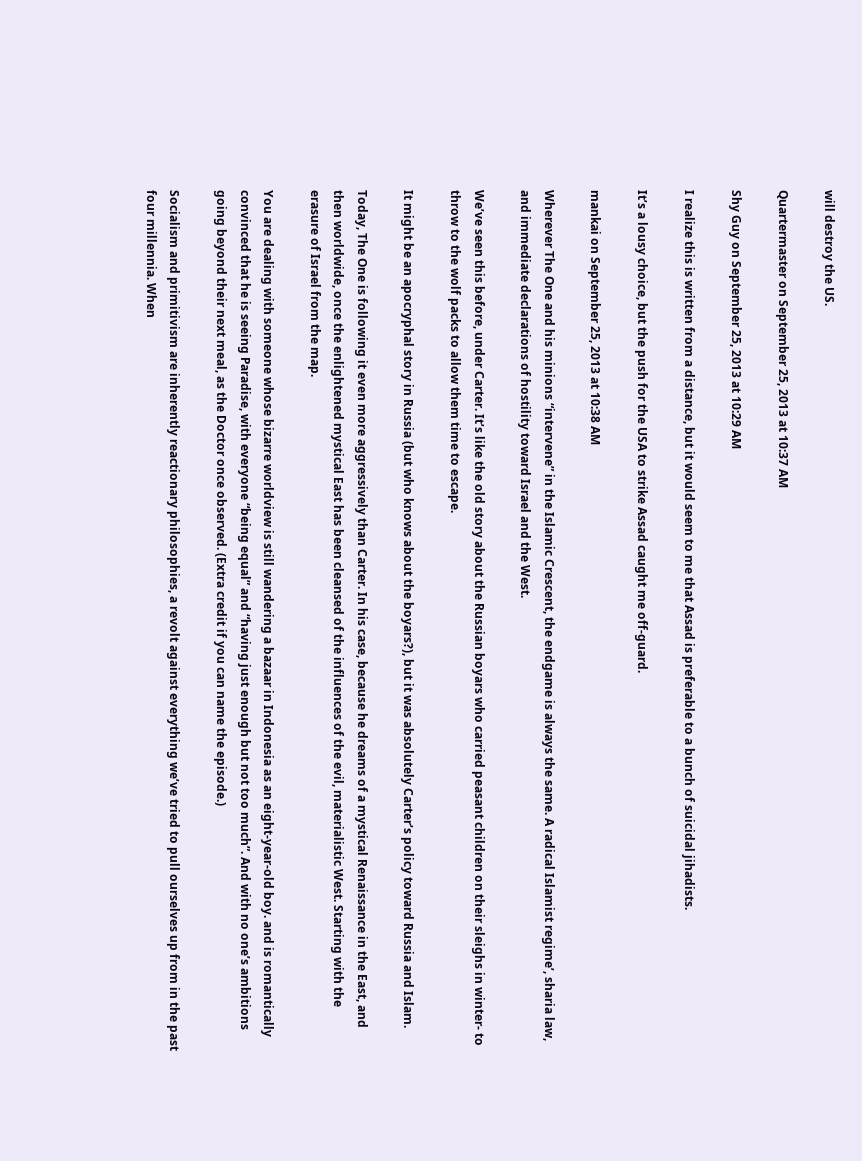will destroy the US.

Quartermaster on September 25, 2013 at 10:37 AM

Shy Guy on September 25, 2013 at 10:29 AM

I realize this is written from a distance, but it would seem to me that Assad is preferable to a bunch of suicidal jihadists.

It’s a lousy choice, but the push for the USA to strike Assad caught me off-guard.

mankai on September 25, 2013 at 10:38 AM

Wherever The One and his minions “intervene” in the Islamic Crescent, the endgame is always the same. A radical Islamist regime’, sharia law, and immediate declarations of hostility toward Israel and the West.

We’ve seen this before, under Carter. It’s like the old story about the Russian boyars who carried peasant children on their sleighs in winter- to throw to the wolf packs to allow them time to escape.

It might be an apocryphal story in Russia (but who knows about the boyars?), but it was absolutely Carter’s policy toward Russia and Islam.

Today, The One is following it even more aggressively than Carter. In his case, because he dreams of a mystical Renaissance in the East, and then worldwide, once the enlightened mystical East has been cleansed of the influences of the evil, materialistic West. Starting with the erasure of Israel from the map.

You are dealing with someone whose bizarre worldview is still wandering a bazaar in Indonesia as an eight-year-old boy. and is romantically convinced that he is seeing Paradise, with everyone “being equal” and “having just enough but not too much”. And with no one’s ambitions going beyond their next meal, as the Doctor once observed. (Extra credit if you can name the episode.)

Socialism and primitivism are inherently reactionary philosophies, a revolt against everything we’ve tried to pull ourselves up from in the past four millennia. When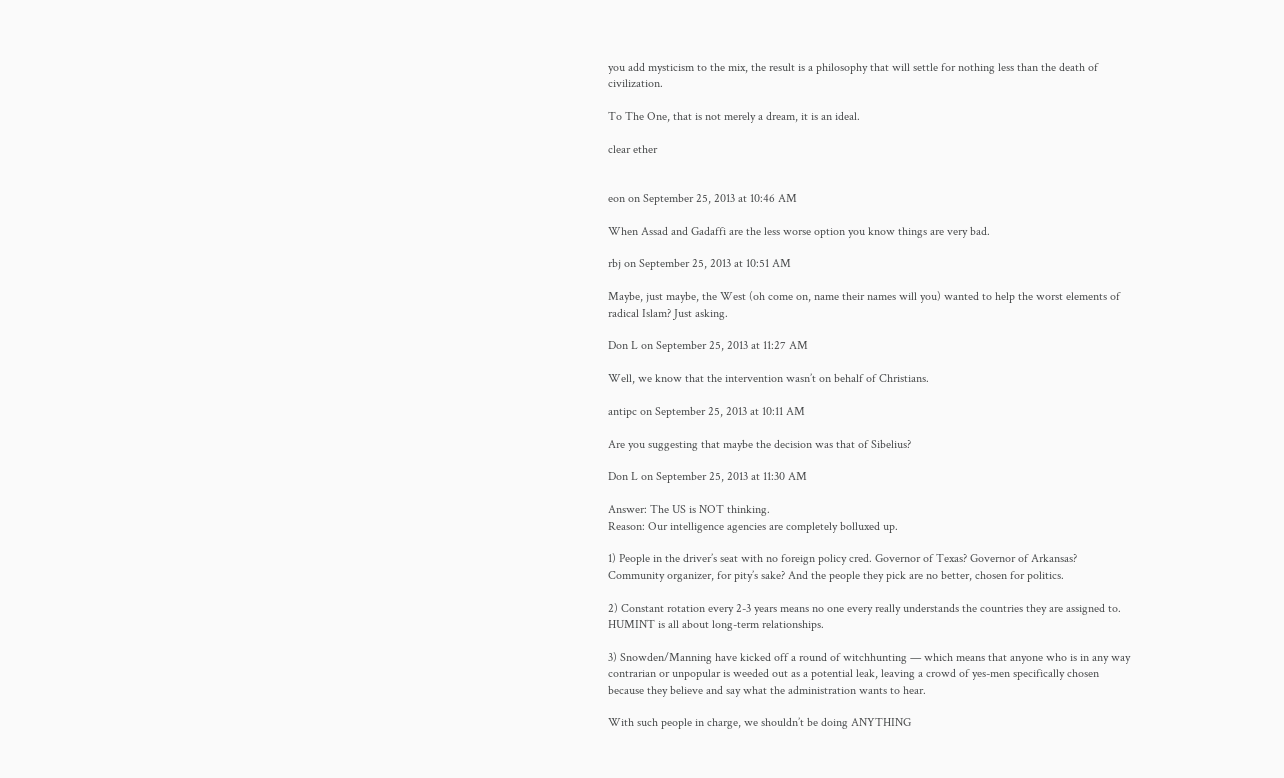you add mysticism to the mix, the result is a philosophy that will settle for nothing less than the death of civilization.

To The One, that is not merely a dream, it is an ideal.

clear ether


eon on September 25, 2013 at 10:46 AM

When Assad and Gadaffi are the less worse option you know things are very bad.

rbj on September 25, 2013 at 10:51 AM

Maybe, just maybe, the West (oh come on, name their names will you) wanted to help the worst elements of radical Islam? Just asking.

Don L on September 25, 2013 at 11:27 AM

Well, we know that the intervention wasn’t on behalf of Christians.

antipc on September 25, 2013 at 10:11 AM

Are you suggesting that maybe the decision was that of Sibelius?

Don L on September 25, 2013 at 11:30 AM

Answer: The US is NOT thinking.
Reason: Our intelligence agencies are completely bolluxed up.

1) People in the driver’s seat with no foreign policy cred. Governor of Texas? Governor of Arkansas? Community organizer, for pity’s sake? And the people they pick are no better, chosen for politics.

2) Constant rotation every 2-3 years means no one every really understands the countries they are assigned to. HUMINT is all about long-term relationships.

3) Snowden/Manning have kicked off a round of witchhunting — which means that anyone who is in any way contrarian or unpopular is weeded out as a potential leak, leaving a crowd of yes-men specifically chosen because they believe and say what the administration wants to hear.

With such people in charge, we shouldn’t be doing ANYTHING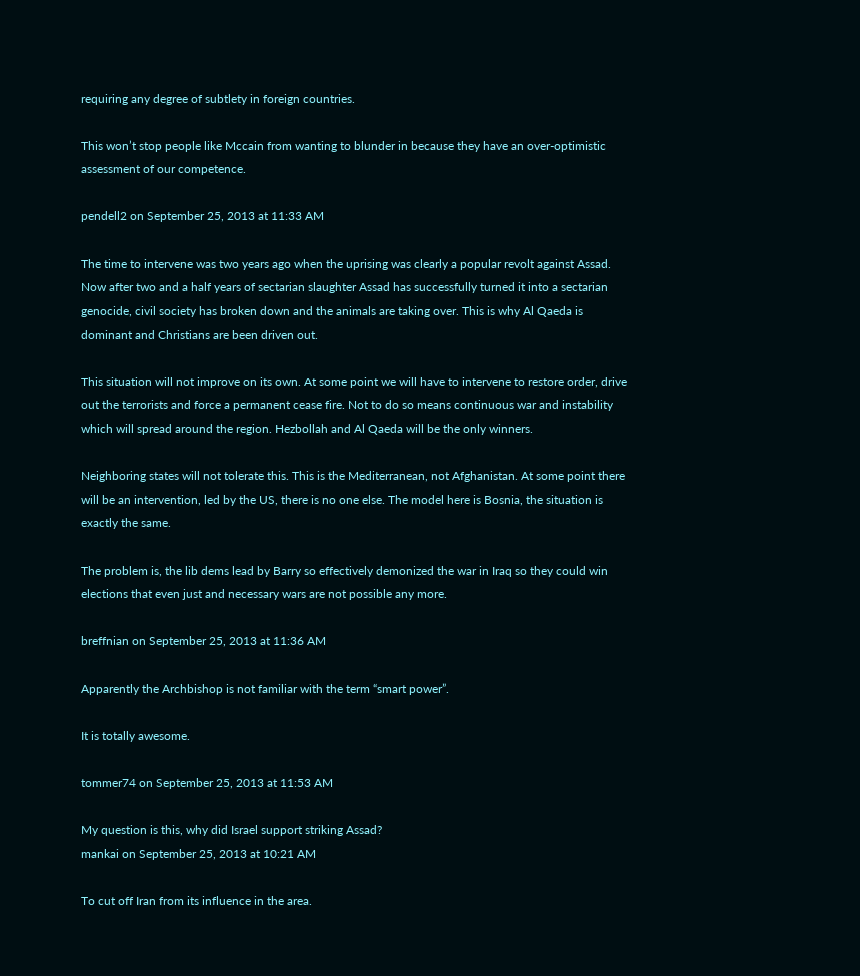requiring any degree of subtlety in foreign countries.

This won’t stop people like Mccain from wanting to blunder in because they have an over-optimistic assessment of our competence.

pendell2 on September 25, 2013 at 11:33 AM

The time to intervene was two years ago when the uprising was clearly a popular revolt against Assad. Now after two and a half years of sectarian slaughter Assad has successfully turned it into a sectarian genocide, civil society has broken down and the animals are taking over. This is why Al Qaeda is dominant and Christians are been driven out.

This situation will not improve on its own. At some point we will have to intervene to restore order, drive out the terrorists and force a permanent cease fire. Not to do so means continuous war and instability which will spread around the region. Hezbollah and Al Qaeda will be the only winners.

Neighboring states will not tolerate this. This is the Mediterranean, not Afghanistan. At some point there will be an intervention, led by the US, there is no one else. The model here is Bosnia, the situation is exactly the same.

The problem is, the lib dems lead by Barry so effectively demonized the war in Iraq so they could win elections that even just and necessary wars are not possible any more.

breffnian on September 25, 2013 at 11:36 AM

Apparently the Archbishop is not familiar with the term “smart power”.

It is totally awesome.

tommer74 on September 25, 2013 at 11:53 AM

My question is this, why did Israel support striking Assad?
mankai on September 25, 2013 at 10:21 AM

To cut off Iran from its influence in the area.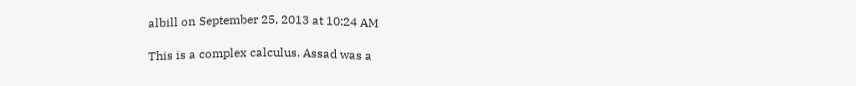albill on September 25, 2013 at 10:24 AM

This is a complex calculus. Assad was a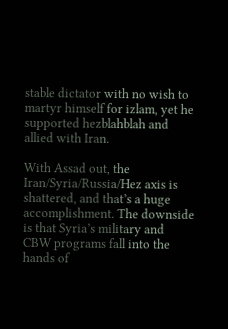stable dictator with no wish to martyr himself for izlam, yet he supported hezblahblah and allied with Iran.

With Assad out, the Iran/Syria/Russia/Hez axis is shattered, and that’s a huge accomplishment. The downside is that Syria’s military and CBW programs fall into the hands of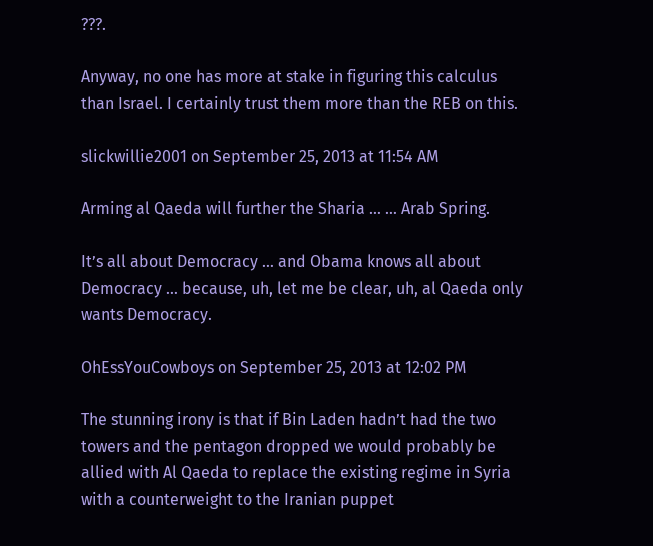???.

Anyway, no one has more at stake in figuring this calculus than Israel. I certainly trust them more than the REB on this.

slickwillie2001 on September 25, 2013 at 11:54 AM

Arming al Qaeda will further the Sharia … … Arab Spring.

It’s all about Democracy … and Obama knows all about Democracy … because, uh, let me be clear, uh, al Qaeda only wants Democracy.

OhEssYouCowboys on September 25, 2013 at 12:02 PM

The stunning irony is that if Bin Laden hadn’t had the two towers and the pentagon dropped we would probably be allied with Al Qaeda to replace the existing regime in Syria with a counterweight to the Iranian puppet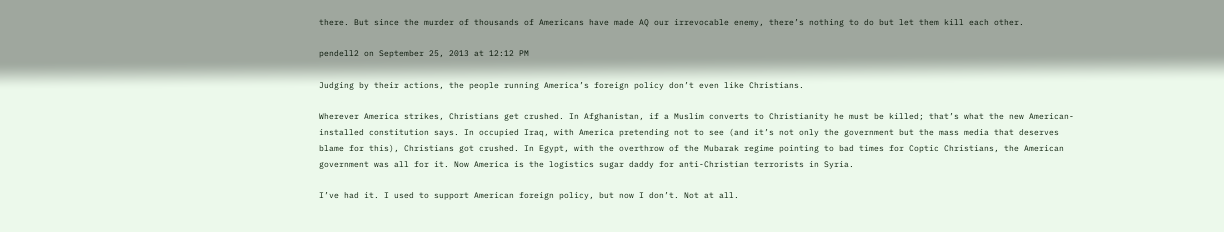there. But since the murder of thousands of Americans have made AQ our irrevocable enemy, there’s nothing to do but let them kill each other.

pendell2 on September 25, 2013 at 12:12 PM

Judging by their actions, the people running America’s foreign policy don’t even like Christians.

Wherever America strikes, Christians get crushed. In Afghanistan, if a Muslim converts to Christianity he must be killed; that’s what the new American-installed constitution says. In occupied Iraq, with America pretending not to see (and it’s not only the government but the mass media that deserves blame for this), Christians got crushed. In Egypt, with the overthrow of the Mubarak regime pointing to bad times for Coptic Christians, the American government was all for it. Now America is the logistics sugar daddy for anti-Christian terrorists in Syria.

I’ve had it. I used to support American foreign policy, but now I don’t. Not at all.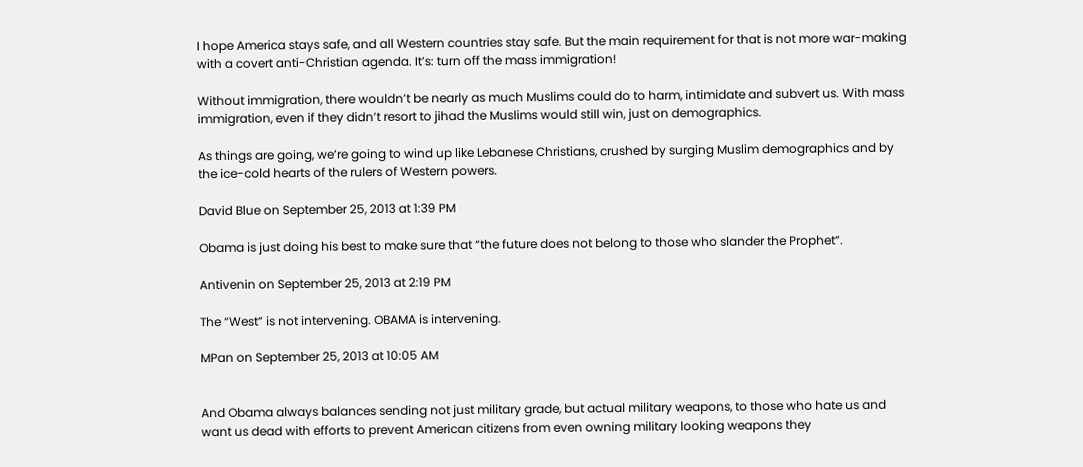I hope America stays safe, and all Western countries stay safe. But the main requirement for that is not more war-making with a covert anti-Christian agenda. It’s: turn off the mass immigration!

Without immigration, there wouldn’t be nearly as much Muslims could do to harm, intimidate and subvert us. With mass immigration, even if they didn’t resort to jihad the Muslims would still win, just on demographics.

As things are going, we’re going to wind up like Lebanese Christians, crushed by surging Muslim demographics and by the ice-cold hearts of the rulers of Western powers.

David Blue on September 25, 2013 at 1:39 PM

Obama is just doing his best to make sure that “the future does not belong to those who slander the Prophet”.

Antivenin on September 25, 2013 at 2:19 PM

The “West” is not intervening. OBAMA is intervening.

MPan on September 25, 2013 at 10:05 AM


And Obama always balances sending not just military grade, but actual military weapons, to those who hate us and want us dead with efforts to prevent American citizens from even owning military looking weapons they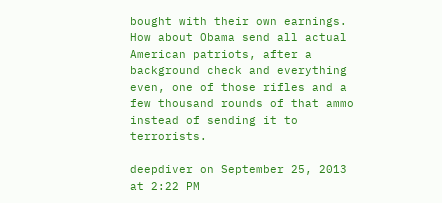bought with their own earnings. How about Obama send all actual American patriots, after a background check and everything even, one of those rifles and a few thousand rounds of that ammo instead of sending it to terrorists.

deepdiver on September 25, 2013 at 2:22 PM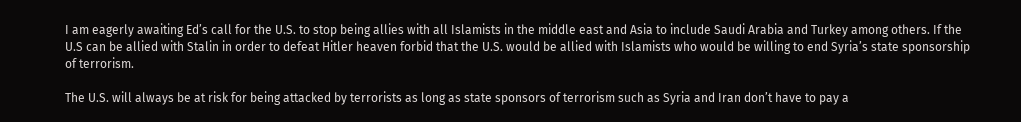I am eagerly awaiting Ed’s call for the U.S. to stop being allies with all Islamists in the middle east and Asia to include Saudi Arabia and Turkey among others. If the U.S can be allied with Stalin in order to defeat Hitler heaven forbid that the U.S. would be allied with Islamists who would be willing to end Syria’s state sponsorship of terrorism.

The U.S. will always be at risk for being attacked by terrorists as long as state sponsors of terrorism such as Syria and Iran don’t have to pay a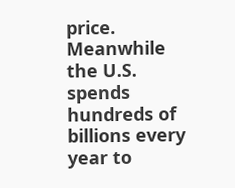price. Meanwhile the U.S. spends hundreds of billions every year to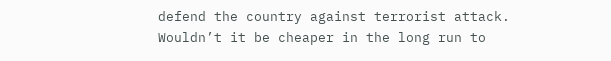defend the country against terrorist attack. Wouldn’t it be cheaper in the long run to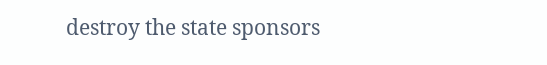destroy the state sponsors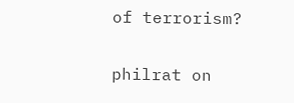of terrorism?

philrat on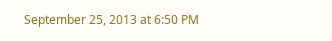September 25, 2013 at 6:50 PM